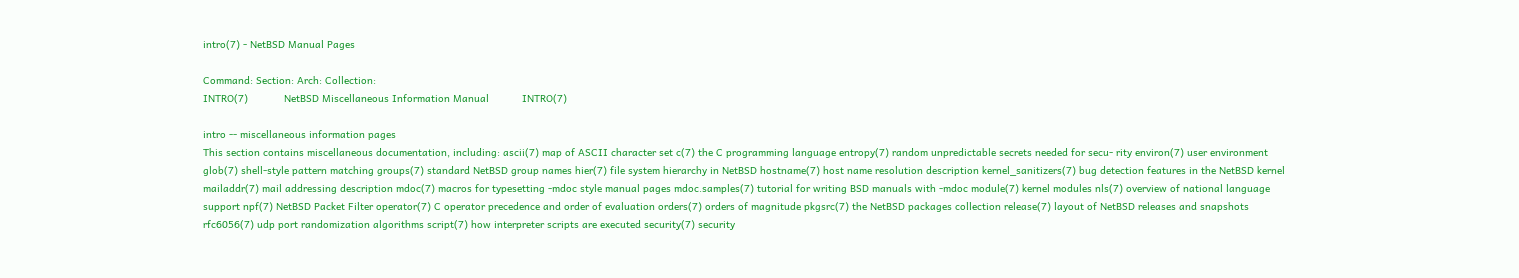intro(7) - NetBSD Manual Pages

Command: Section: Arch: Collection:
INTRO(7)            NetBSD Miscellaneous Information Manual           INTRO(7)

intro -- miscellaneous information pages
This section contains miscellaneous documentation, including: ascii(7) map of ASCII character set c(7) the C programming language entropy(7) random unpredictable secrets needed for secu- rity environ(7) user environment glob(7) shell-style pattern matching groups(7) standard NetBSD group names hier(7) file system hierarchy in NetBSD hostname(7) host name resolution description kernel_sanitizers(7) bug detection features in the NetBSD kernel mailaddr(7) mail addressing description mdoc(7) macros for typesetting -mdoc style manual pages mdoc.samples(7) tutorial for writing BSD manuals with -mdoc module(7) kernel modules nls(7) overview of national language support npf(7) NetBSD Packet Filter operator(7) C operator precedence and order of evaluation orders(7) orders of magnitude pkgsrc(7) the NetBSD packages collection release(7) layout of NetBSD releases and snapshots rfc6056(7) udp port randomization algorithms script(7) how interpreter scripts are executed security(7) security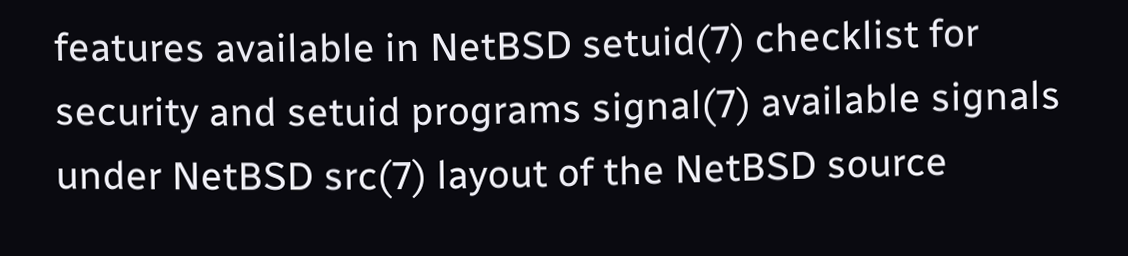features available in NetBSD setuid(7) checklist for security and setuid programs signal(7) available signals under NetBSD src(7) layout of the NetBSD source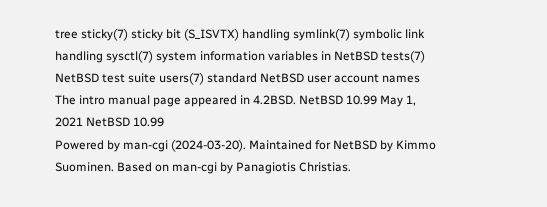tree sticky(7) sticky bit (S_ISVTX) handling symlink(7) symbolic link handling sysctl(7) system information variables in NetBSD tests(7) NetBSD test suite users(7) standard NetBSD user account names
The intro manual page appeared in 4.2BSD. NetBSD 10.99 May 1, 2021 NetBSD 10.99
Powered by man-cgi (2024-03-20). Maintained for NetBSD by Kimmo Suominen. Based on man-cgi by Panagiotis Christias.